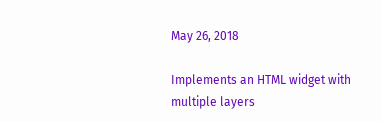May 26, 2018

Implements an HTML widget with multiple layers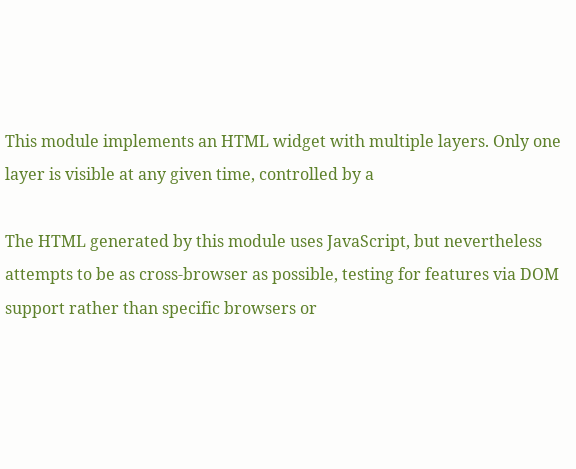This module implements an HTML widget with multiple layers. Only one layer is visible at any given time, controlled by a

The HTML generated by this module uses JavaScript, but nevertheless attempts to be as cross-browser as possible, testing for features via DOM support rather than specific browsers or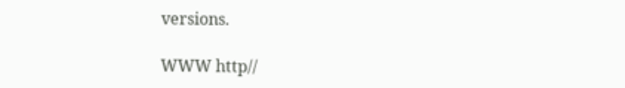versions.

WWW http//